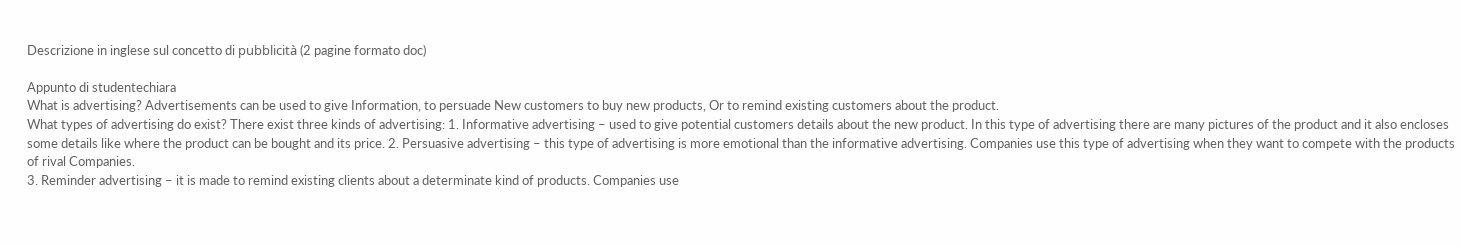Descrizione in inglese sul concetto di pubblicità (2 pagine formato doc)

Appunto di studentechiara
What is advertising? Advertisements can be used to give Information, to persuade New customers to buy new products, Or to remind existing customers about the product.
What types of advertising do exist? There exist three kinds of advertising: 1. Informative advertising – used to give potential customers details about the new product. In this type of advertising there are many pictures of the product and it also encloses some details like where the product can be bought and its price. 2. Persuasive advertising – this type of advertising is more emotional than the informative advertising. Companies use this type of advertising when they want to compete with the products of rival Companies.
3. Reminder advertising – it is made to remind existing clients about a determinate kind of products. Companies use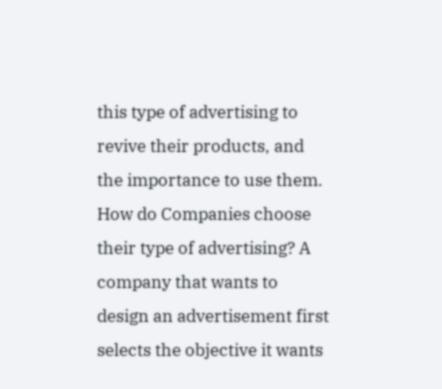this type of advertising to revive their products, and the importance to use them. How do Companies choose their type of advertising? A company that wants to design an advertisement first selects the objective it wants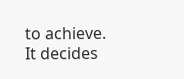to achieve. It decides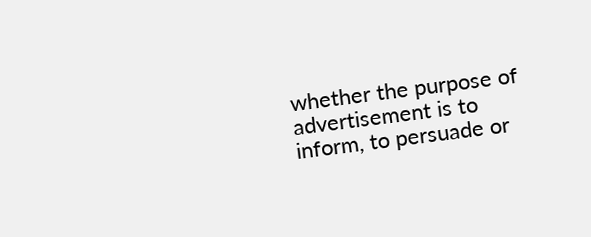whether the purpose of advertisement is to inform, to persuade or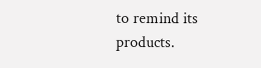to remind its products.